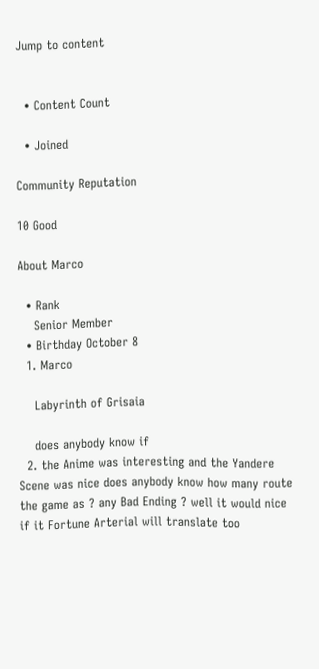Jump to content


  • Content Count

  • Joined

Community Reputation

10 Good

About Marco

  • Rank
    Senior Member
  • Birthday October 8
  1. Marco

    Labyrinth of Grisaia

    does anybody know if
  2. the Anime was interesting and the Yandere Scene was nice does anybody know how many route the game as ? any Bad Ending ? well it would nice if it Fortune Arterial will translate too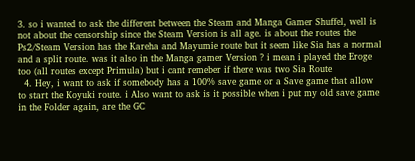3. so i wanted to ask the different between the Steam and Manga Gamer Shuffel, well is not about the censorship since the Steam Version is all age. is about the routes the Ps2/Steam Version has the Kareha and Mayumie route but it seem like Sia has a normal and a split route. was it also in the Manga gamer Version ? i mean i played the Eroge too (all routes except Primula) but i cant remeber if there was two Sia Route
  4. Hey, i want to ask if somebody has a 100% save game or a Save game that allow to start the Koyuki route. i Also want to ask is it possible when i put my old save game in the Folder again, are the GC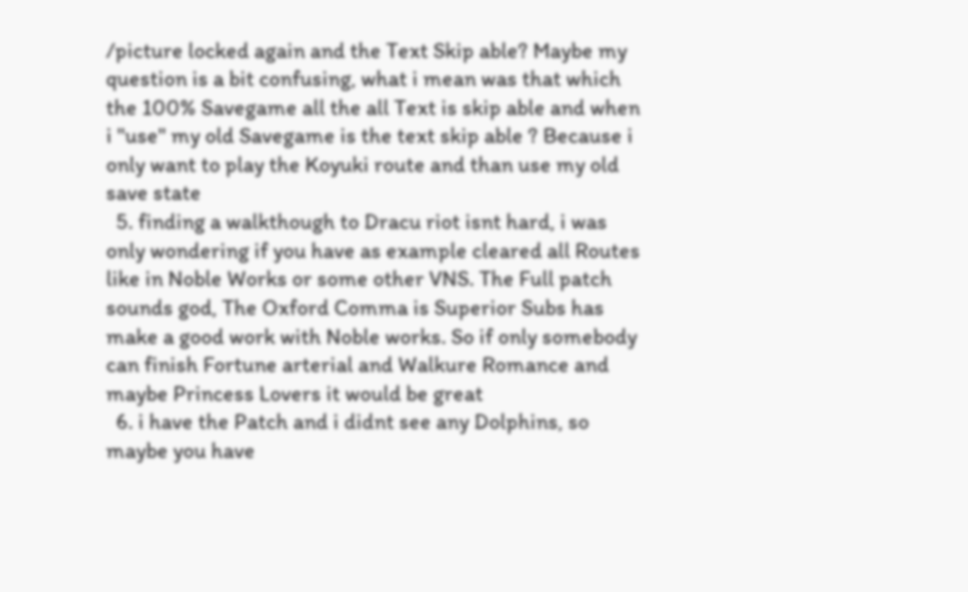/picture locked again and the Text Skip able? Maybe my question is a bit confusing, what i mean was that which the 100% Savegame all the all Text is skip able and when i "use" my old Savegame is the text skip able ? Because i only want to play the Koyuki route and than use my old save state
  5. finding a walkthough to Dracu riot isnt hard, i was only wondering if you have as example cleared all Routes like in Noble Works or some other VNS. The Full patch sounds god, The Oxford Comma is Superior Subs has make a good work with Noble works. So if only somebody can finish Fortune arterial and Walkure Romance and maybe Princess Lovers it would be great
  6. i have the Patch and i didnt see any Dolphins, so maybe you have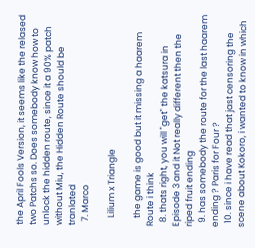the April Fools Version, it seems like the relased two Patchs so. Does somebody know how to unlock the hidden route, since it a 90% patch without Miu, the Hidden Route should be tranlated
  7. Marco

    Lilium x Triangle

    the game is good but it missing a haarem Route i think
  8. thats right, you will "get" the katsura in Episode 3 and it Not really different then the riped fruit ending
  9. has somebody the route for the last haarem ending ? Paris for Four ?
  10. since i have read that jast censoring the scene about Kokoro, i wanted to know in which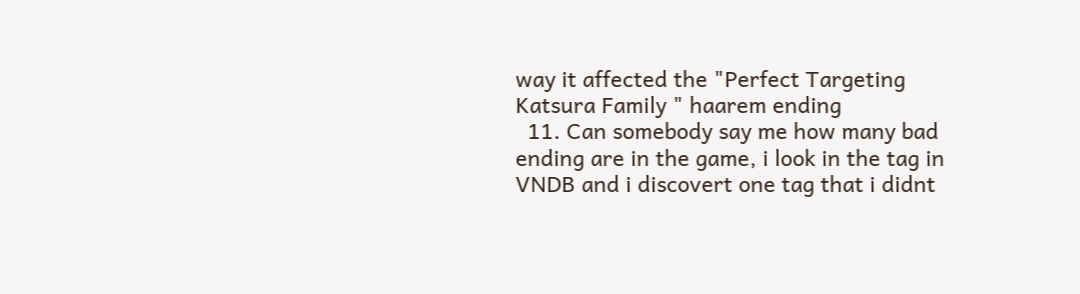way it affected the "Perfect Targeting Katsura Family " haarem ending
  11. Can somebody say me how many bad ending are in the game, i look in the tag in VNDB and i discovert one tag that i didnt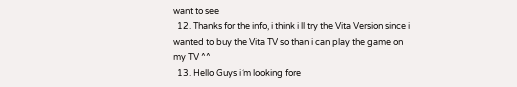want to see
  12. Thanks for the info, i think i ll try the Vita Version since i wanted to buy the Vita TV so than i can play the game on my TV ^^
  13. Hello Guys i´m looking fore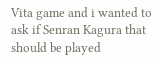Vita game and i wanted to ask if Senran Kagura that should be played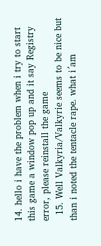14. hello i have the problem when i try to start this game a window pop up and it say Registry error, please reinstall the game
  15. Well Valkyria/Valkyrie seems to be nice but than i noted the tentacle rape. what i´am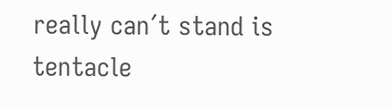really can´t stand is tentacle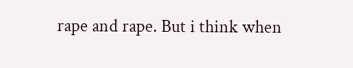rape and rape. But i think when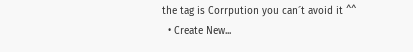the tag is Corrpution you can´t avoid it ^^
  • Create New...